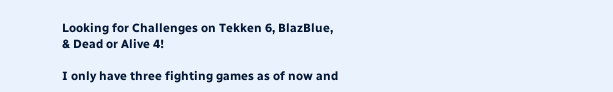Looking for Challenges on Tekken 6, BlazBlue, & Dead or Alive 4!

I only have three fighting games as of now and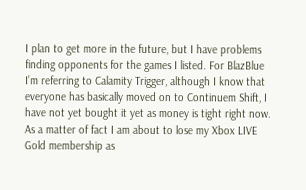I plan to get more in the future, but I have problems finding opponents for the games I listed. For BlazBlue I’m referring to Calamity Trigger, although I know that everyone has basically moved on to Continuem Shift, I have not yet bought it yet as money is tight right now. As a matter of fact I am about to lose my Xbox LIVE Gold membership as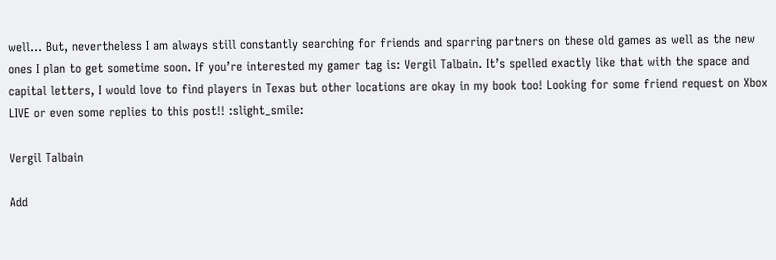well… But, nevertheless I am always still constantly searching for friends and sparring partners on these old games as well as the new ones I plan to get sometime soon. If you’re interested my gamer tag is: Vergil Talbain. It’s spelled exactly like that with the space and capital letters, I would love to find players in Texas but other locations are okay in my book too! Looking for some friend request on Xbox LIVE or even some replies to this post!! :slight_smile:

Vergil Talbain

Add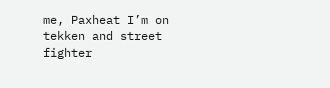me, Paxheat I’m on tekken and street fighter